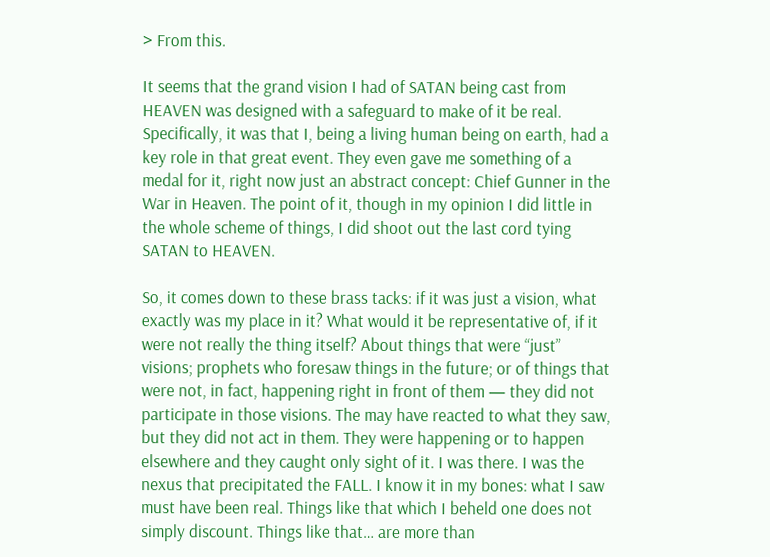> From this.

It seems that the grand vision I had of SATAN being cast from HEAVEN was designed with a safeguard to make of it be real. Specifically, it was that I, being a living human being on earth, had a key role in that great event. They even gave me something of a medal for it, right now just an abstract concept: Chief Gunner in the War in Heaven. The point of it, though in my opinion I did little in the whole scheme of things, I did shoot out the last cord tying SATAN to HEAVEN.

So, it comes down to these brass tacks: if it was just a vision, what exactly was my place in it? What would it be representative of, if it were not really the thing itself? About things that were “just” visions; prophets who foresaw things in the future; or of things that were not, in fact, happening right in front of them — they did not participate in those visions. The may have reacted to what they saw, but they did not act in them. They were happening or to happen elsewhere and they caught only sight of it. I was there. I was the nexus that precipitated the FALL. I know it in my bones: what I saw must have been real. Things like that which I beheld one does not simply discount. Things like that… are more than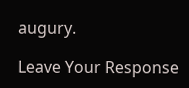augury.

Leave Your Response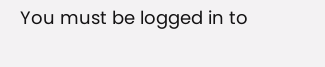You must be logged in to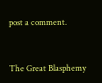post a comment.


The Great Blasphemy